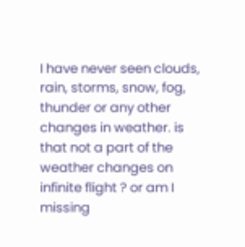I have never seen clouds, rain, storms, snow, fog, thunder or any other changes in weather. is that not a part of the weather changes on infinite flight ? or am I missing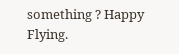something ? Happy Flying.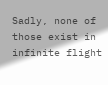Sadly, none of those exist in infinite flight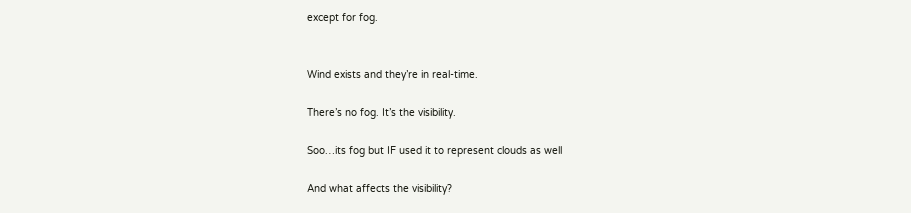except for fog.


Wind exists and they’re in real-time.

There’s no fog. It’s the visibility.

Soo…its fog but IF used it to represent clouds as well

And what affects the visibility?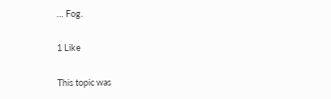… Fog.

1 Like

This topic was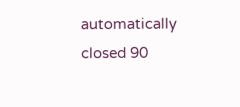automatically closed 90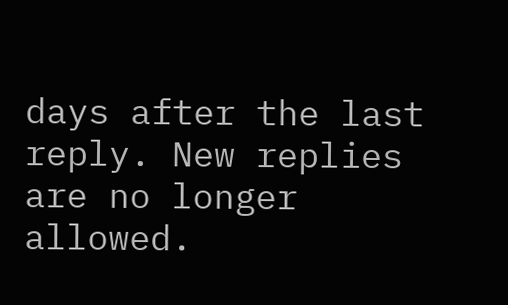days after the last reply. New replies are no longer allowed.